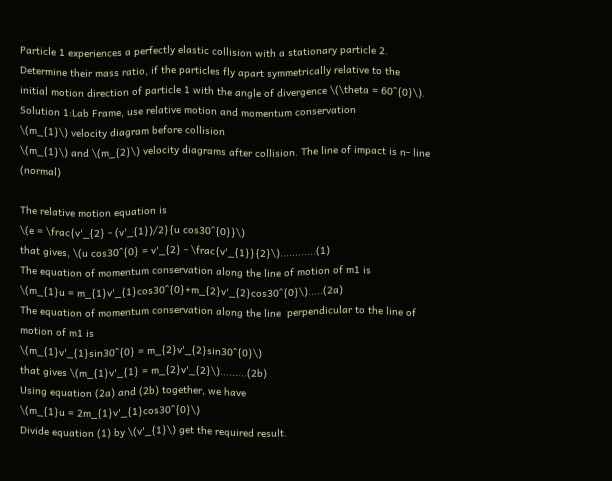Particle 1 experiences a perfectly elastic collision with a stationary particle 2. Determine their mass ratio, if the particles fly apart symmetrically relative to the initial motion direction of particle 1 with the angle of divergence \(\theta = 60^{0}\).
Solution 1:Lab Frame, use relative motion and momentum conservation
\(m_{1}\) velocity diagram before collision
\(m_{1}\) and \(m_{2}\) velocity diagrams after collision. The line of impact is n- line (normal)

The relative motion equation is
\(e = \frac{v'_{2} - (v'_{1})/2}{u cos30^{0}}\)
that gives, \(u cos30^{0} = v'_{2} - \frac{v'_{1}}{2}\)............(1)
The equation of momentum conservation along the line of motion of m1 is
\(m_{1}u = m_{1}v'_{1}cos30^{0}+m_{2}v'_{2}cos30^{0}\).....(2a)
The equation of momentum conservation along the line  perpendicular to the line of motion of m1 is
\(m_{1}v'_{1}sin30^{0} = m_{2}v'_{2}sin30^{0}\)
that gives \(m_{1}v'_{1} = m_{2}v'_{2}\).........(2b)
Using equation (2a) and (2b) together, we have
\(m_{1}u = 2m_{1}v'_{1}cos30^{0}\)
Divide equation (1) by \(v'_{1}\) get the required result.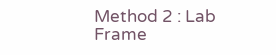Method 2 : Lab Frame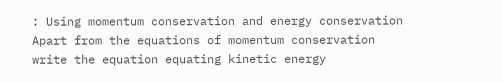: Using momentum conservation and energy conservation
Apart from the equations of momentum conservation write the equation equating kinetic energy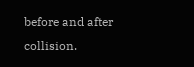before and after collision.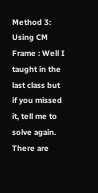Method 3: Using CM Frame : Well I taught in the last class but if you missed it, tell me to solve again.
There are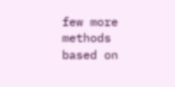few more methods based on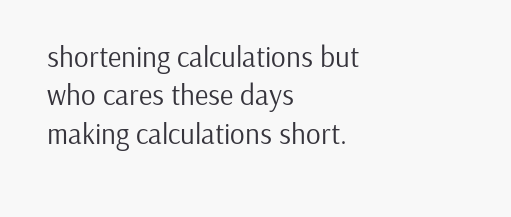shortening calculations but who cares these days making calculations short.